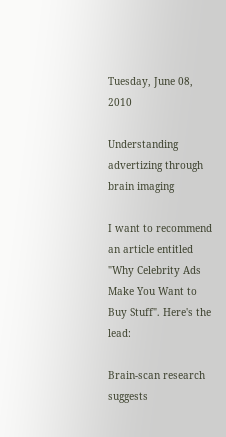Tuesday, June 08, 2010

Understanding advertizing through brain imaging

I want to recommend an article entitled "Why Celebrity Ads Make You Want to Buy Stuff". Here's the lead:

Brain-scan research suggests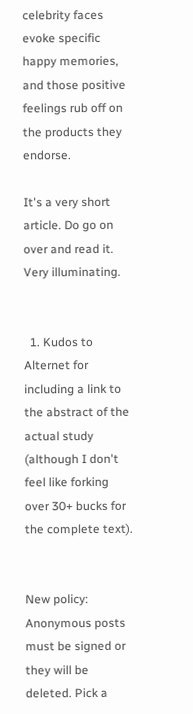celebrity faces evoke specific happy memories, and those positive feelings rub off on the products they endorse.

It's a very short article. Do go on over and read it. Very illuminating.


  1. Kudos to Alternet for including a link to the abstract of the actual study (although I don't feel like forking over 30+ bucks for the complete text).


New policy: Anonymous posts must be signed or they will be deleted. Pick a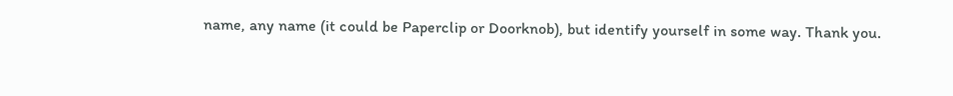name, any name (it could be Paperclip or Doorknob), but identify yourself in some way. Thank you.